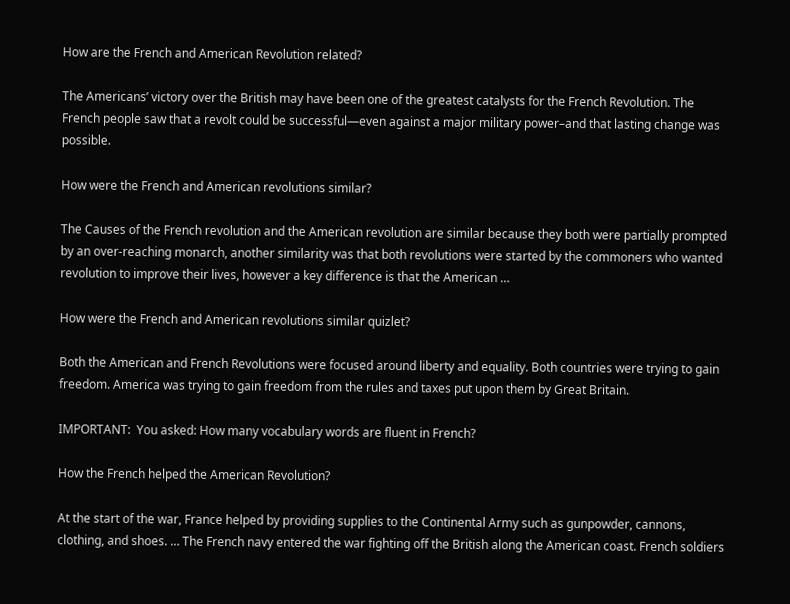How are the French and American Revolution related?

The Americans’ victory over the British may have been one of the greatest catalysts for the French Revolution. The French people saw that a revolt could be successful—even against a major military power–and that lasting change was possible.

How were the French and American revolutions similar?

The Causes of the French revolution and the American revolution are similar because they both were partially prompted by an over-reaching monarch, another similarity was that both revolutions were started by the commoners who wanted revolution to improve their lives, however a key difference is that the American …

How were the French and American revolutions similar quizlet?

Both the American and French Revolutions were focused around liberty and equality. Both countries were trying to gain freedom. America was trying to gain freedom from the rules and taxes put upon them by Great Britain.

IMPORTANT:  You asked: How many vocabulary words are fluent in French?

How the French helped the American Revolution?

At the start of the war, France helped by providing supplies to the Continental Army such as gunpowder, cannons, clothing, and shoes. … The French navy entered the war fighting off the British along the American coast. French soldiers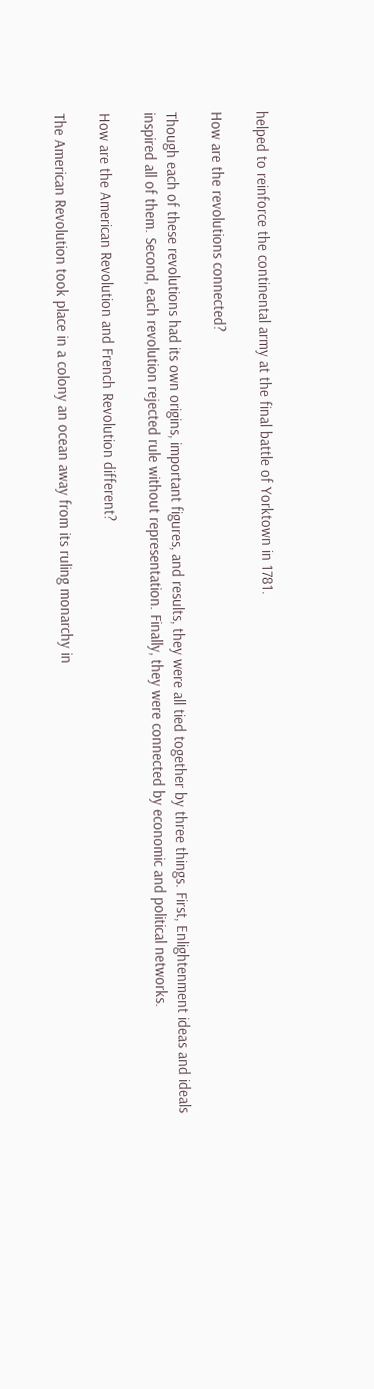helped to reinforce the continental army at the final battle of Yorktown in 1781.

How are the revolutions connected?

Though each of these revolutions had its own origins, important figures, and results, they were all tied together by three things. First, Enlightenment ideas and ideals inspired all of them. Second, each revolution rejected rule without representation. Finally, they were connected by economic and political networks.

How are the American Revolution and French Revolution different?

The American Revolution took place in a colony an ocean away from its ruling monarchy in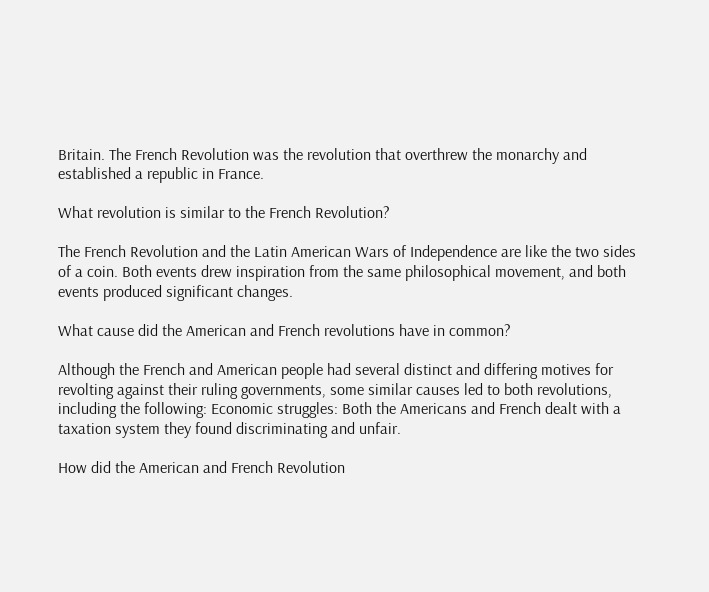Britain. The French Revolution was the revolution that overthrew the monarchy and established a republic in France.

What revolution is similar to the French Revolution?

The French Revolution and the Latin American Wars of Independence are like the two sides of a coin. Both events drew inspiration from the same philosophical movement, and both events produced significant changes.

What cause did the American and French revolutions have in common?

Although the French and American people had several distinct and differing motives for revolting against their ruling governments, some similar causes led to both revolutions, including the following: Economic struggles: Both the Americans and French dealt with a taxation system they found discriminating and unfair.

How did the American and French Revolution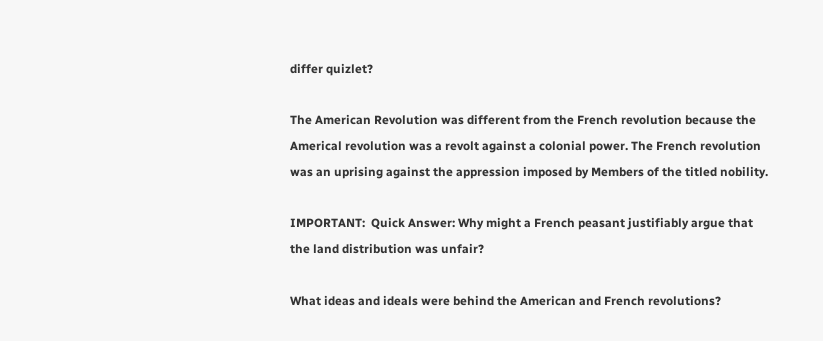differ quizlet?

The American Revolution was different from the French revolution because the Americal revolution was a revolt against a colonial power. The French revolution was an uprising against the appression imposed by Members of the titled nobility.

IMPORTANT:  Quick Answer: Why might a French peasant justifiably argue that the land distribution was unfair?

What ideas and ideals were behind the American and French revolutions?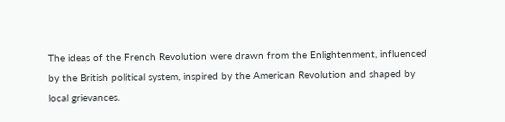The ideas of the French Revolution were drawn from the Enlightenment, influenced by the British political system, inspired by the American Revolution and shaped by local grievances.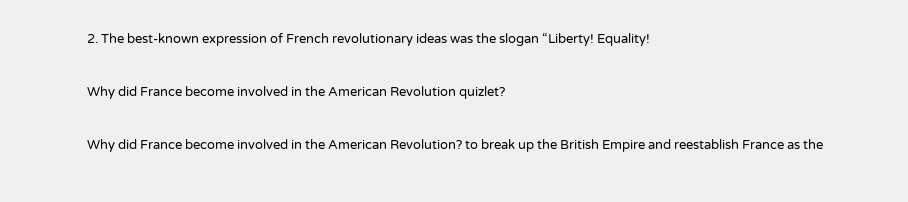2. The best-known expression of French revolutionary ideas was the slogan “Liberty! Equality!

Why did France become involved in the American Revolution quizlet?

Why did France become involved in the American Revolution? to break up the British Empire and reestablish France as the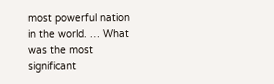most powerful nation in the world. … What was the most significant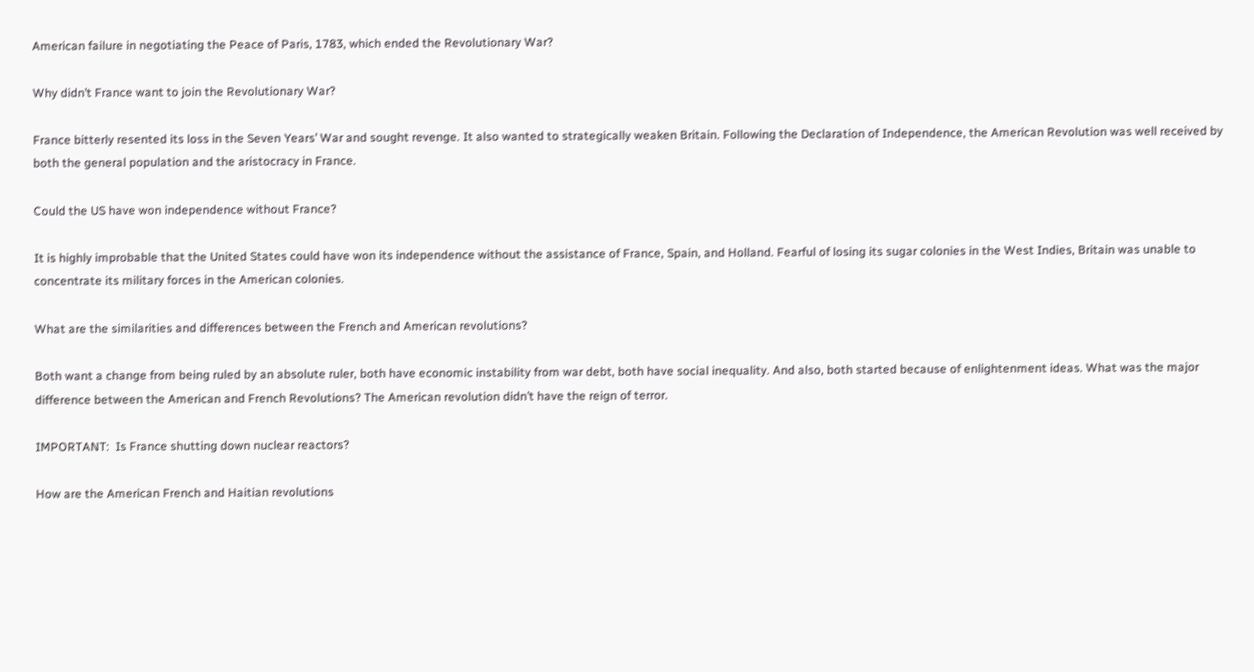American failure in negotiating the Peace of Paris, 1783, which ended the Revolutionary War?

Why didn’t France want to join the Revolutionary War?

France bitterly resented its loss in the Seven Years’ War and sought revenge. It also wanted to strategically weaken Britain. Following the Declaration of Independence, the American Revolution was well received by both the general population and the aristocracy in France.

Could the US have won independence without France?

It is highly improbable that the United States could have won its independence without the assistance of France, Spain, and Holland. Fearful of losing its sugar colonies in the West Indies, Britain was unable to concentrate its military forces in the American colonies.

What are the similarities and differences between the French and American revolutions?

Both want a change from being ruled by an absolute ruler, both have economic instability from war debt, both have social inequality. And also, both started because of enlightenment ideas. What was the major difference between the American and French Revolutions? The American revolution didn’t have the reign of terror.

IMPORTANT:  Is France shutting down nuclear reactors?

How are the American French and Haitian revolutions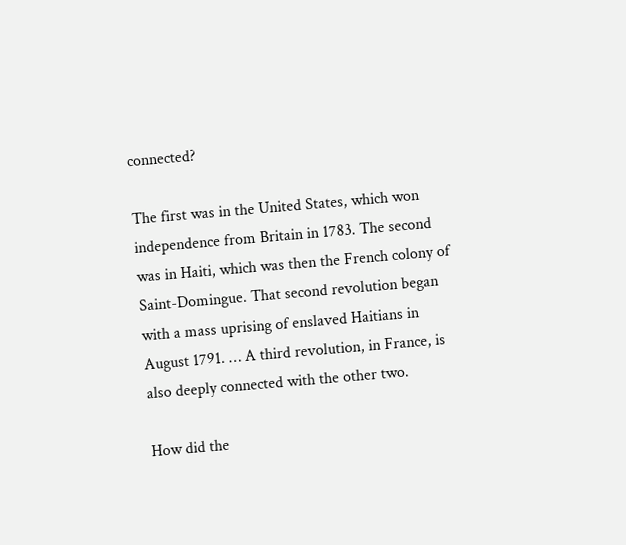connected?

The first was in the United States, which won independence from Britain in 1783. The second was in Haiti, which was then the French colony of Saint-Domingue. That second revolution began with a mass uprising of enslaved Haitians in August 1791. … A third revolution, in France, is also deeply connected with the other two.

How did the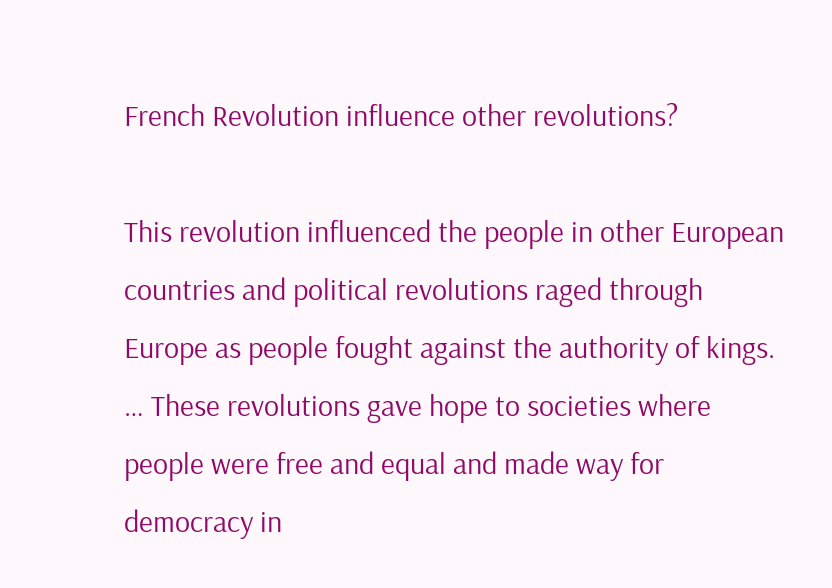French Revolution influence other revolutions?

This revolution influenced the people in other European countries and political revolutions raged through Europe as people fought against the authority of kings. … These revolutions gave hope to societies where people were free and equal and made way for democracy in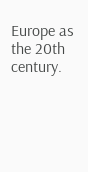Europe as the 20th century.